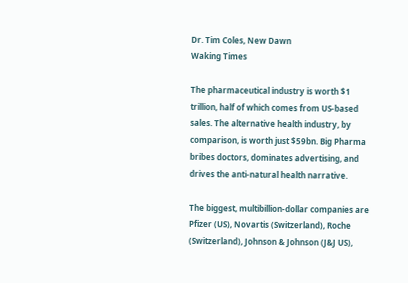Dr. Tim Coles, New Dawn
Waking Times

The pharmaceutical industry is worth $1 trillion, half of which comes from US-based sales. The alternative health industry, by comparison, is worth just $59bn. Big Pharma bribes doctors, dominates advertising, and drives the anti-natural health narrative.

The biggest, multibillion-dollar companies are Pfizer (US), Novartis (Switzerland), Roche (Switzerland), Johnson & Johnson (J&J US),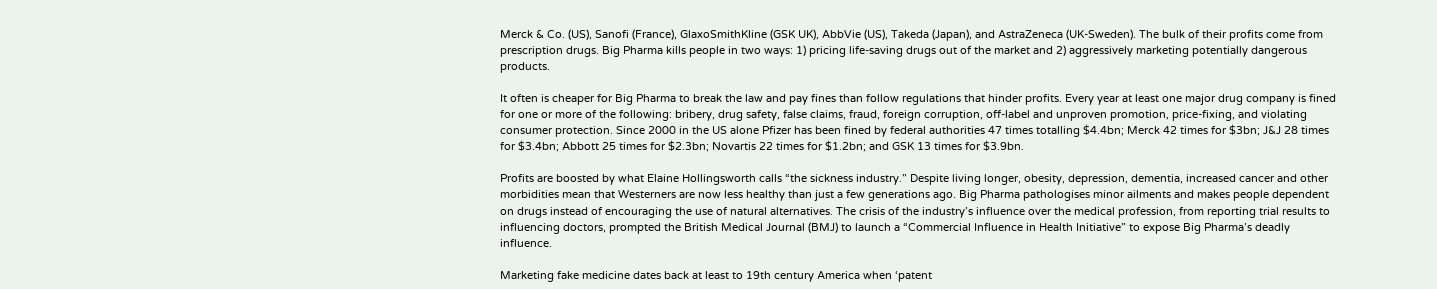Merck & Co. (US), Sanofi (France), GlaxoSmithKline (GSK UK), AbbVie (US), Takeda (Japan), and AstraZeneca (UK-Sweden). The bulk of their profits come from prescription drugs. Big Pharma kills people in two ways: 1) pricing life-saving drugs out of the market and 2) aggressively marketing potentially dangerous products.

It often is cheaper for Big Pharma to break the law and pay fines than follow regulations that hinder profits. Every year at least one major drug company is fined for one or more of the following: bribery, drug safety, false claims, fraud, foreign corruption, off-label and unproven promotion, price-fixing, and violating consumer protection. Since 2000 in the US alone Pfizer has been fined by federal authorities 47 times totalling $4.4bn; Merck 42 times for $3bn; J&J 28 times for $3.4bn; Abbott 25 times for $2.3bn; Novartis 22 times for $1.2bn; and GSK 13 times for $3.9bn.

Profits are boosted by what Elaine Hollingsworth calls “the sickness industry.” Despite living longer, obesity, depression, dementia, increased cancer and other morbidities mean that Westerners are now less healthy than just a few generations ago. Big Pharma pathologises minor ailments and makes people dependent on drugs instead of encouraging the use of natural alternatives. The crisis of the industry’s influence over the medical profession, from reporting trial results to influencing doctors, prompted the British Medical Journal (BMJ) to launch a “Commercial Influence in Health Initiative” to expose Big Pharma’s deadly influence.

Marketing fake medicine dates back at least to 19th century America when ‘patent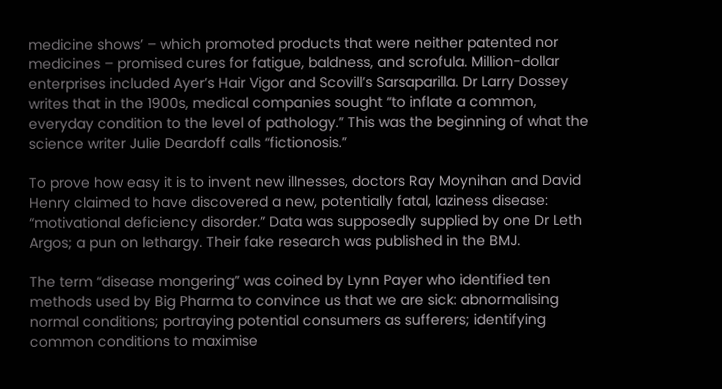medicine shows’ – which promoted products that were neither patented nor medicines – promised cures for fatigue, baldness, and scrofula. Million-dollar enterprises included Ayer’s Hair Vigor and Scovill’s Sarsaparilla. Dr Larry Dossey writes that in the 1900s, medical companies sought “to inflate a common, everyday condition to the level of pathology.” This was the beginning of what the science writer Julie Deardoff calls “fictionosis.”

To prove how easy it is to invent new illnesses, doctors Ray Moynihan and David Henry claimed to have discovered a new, potentially fatal, laziness disease: “motivational deficiency disorder.” Data was supposedly supplied by one Dr Leth Argos; a pun on lethargy. Their fake research was published in the BMJ.

The term “disease mongering” was coined by Lynn Payer who identified ten methods used by Big Pharma to convince us that we are sick: abnormalising normal conditions; portraying potential consumers as sufferers; identifying common conditions to maximise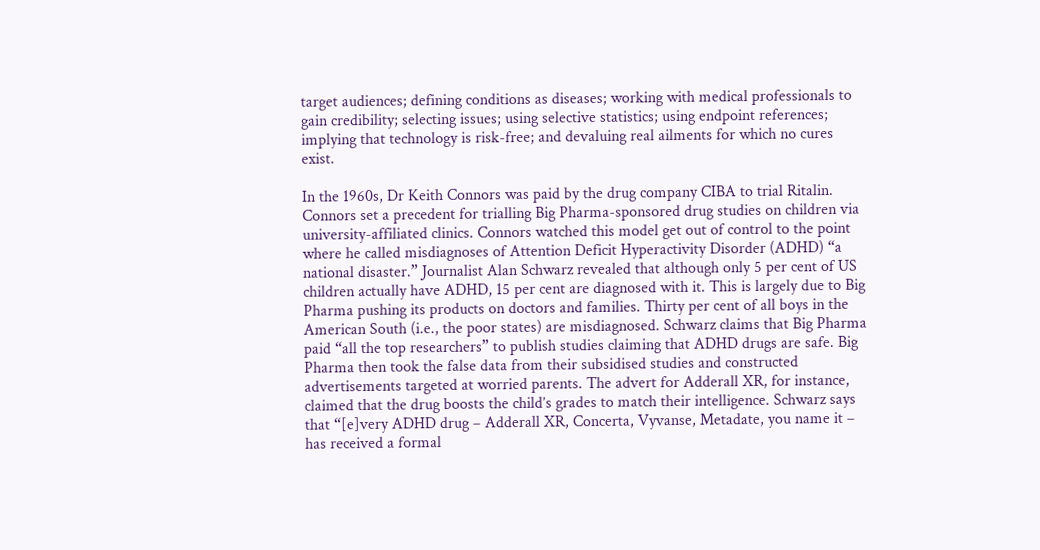target audiences; defining conditions as diseases; working with medical professionals to gain credibility; selecting issues; using selective statistics; using endpoint references; implying that technology is risk-free; and devaluing real ailments for which no cures exist.

In the 1960s, Dr Keith Connors was paid by the drug company CIBA to trial Ritalin. Connors set a precedent for trialling Big Pharma-sponsored drug studies on children via university-affiliated clinics. Connors watched this model get out of control to the point where he called misdiagnoses of Attention Deficit Hyperactivity Disorder (ADHD) “a national disaster.” Journalist Alan Schwarz revealed that although only 5 per cent of US children actually have ADHD, 15 per cent are diagnosed with it. This is largely due to Big Pharma pushing its products on doctors and families. Thirty per cent of all boys in the American South (i.e., the poor states) are misdiagnosed. Schwarz claims that Big Pharma paid “all the top researchers” to publish studies claiming that ADHD drugs are safe. Big Pharma then took the false data from their subsidised studies and constructed advertisements targeted at worried parents. The advert for Adderall XR, for instance, claimed that the drug boosts the child’s grades to match their intelligence. Schwarz says that “[e]very ADHD drug – Adderall XR, Concerta, Vyvanse, Metadate, you name it – has received a formal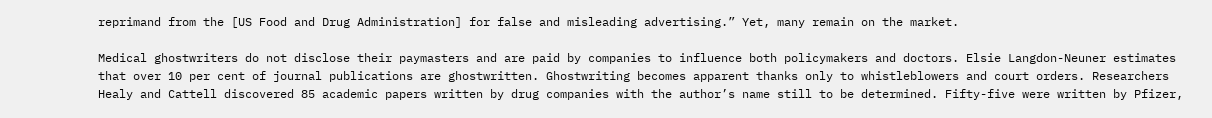reprimand from the [US Food and Drug Administration] for false and misleading advertising.” Yet, many remain on the market.

Medical ghostwriters do not disclose their paymasters and are paid by companies to influence both policymakers and doctors. Elsie Langdon-Neuner estimates that over 10 per cent of journal publications are ghostwritten. Ghostwriting becomes apparent thanks only to whistleblowers and court orders. Researchers Healy and Cattell discovered 85 academic papers written by drug companies with the author’s name still to be determined. Fifty-five were written by Pfizer,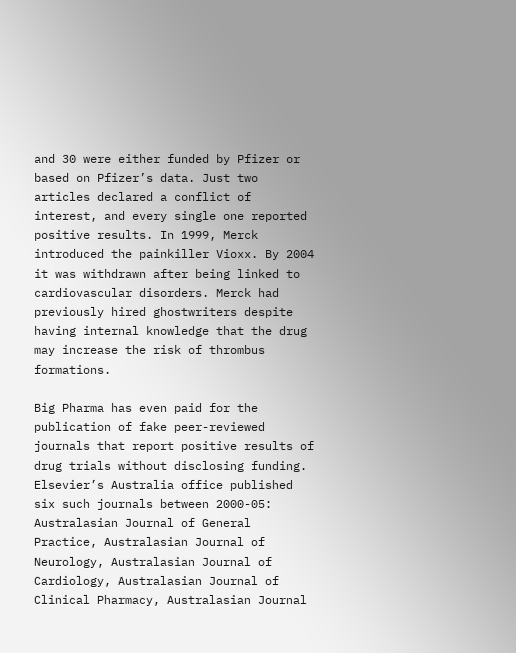and 30 were either funded by Pfizer or based on Pfizer’s data. Just two articles declared a conflict of interest, and every single one reported positive results. In 1999, Merck introduced the painkiller Vioxx. By 2004 it was withdrawn after being linked to cardiovascular disorders. Merck had previously hired ghostwriters despite having internal knowledge that the drug may increase the risk of thrombus formations.

Big Pharma has even paid for the publication of fake peer-reviewed journals that report positive results of drug trials without disclosing funding. Elsevier’s Australia office published six such journals between 2000-05: Australasian Journal of General Practice, Australasian Journal of Neurology, Australasian Journal of Cardiology, Australasian Journal of Clinical Pharmacy, Australasian Journal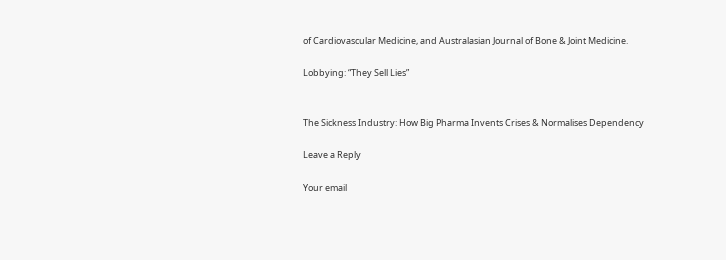of Cardiovascular Medicine, and Australasian Journal of Bone & Joint Medicine.

Lobbying: “They Sell Lies”


The Sickness Industry: How Big Pharma Invents Crises & Normalises Dependency

Leave a Reply

Your email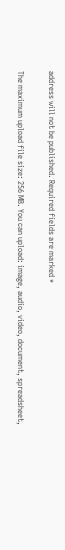address will not be published. Required fields are marked *

The maximum upload file size: 256 MB. You can upload: image, audio, video, document, spreadsheet,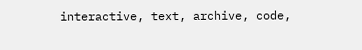interactive, text, archive, code,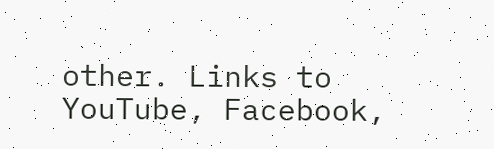other. Links to YouTube, Facebook,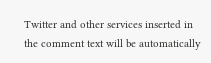Twitter and other services inserted in the comment text will be automatically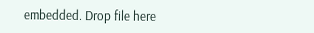embedded. Drop file here